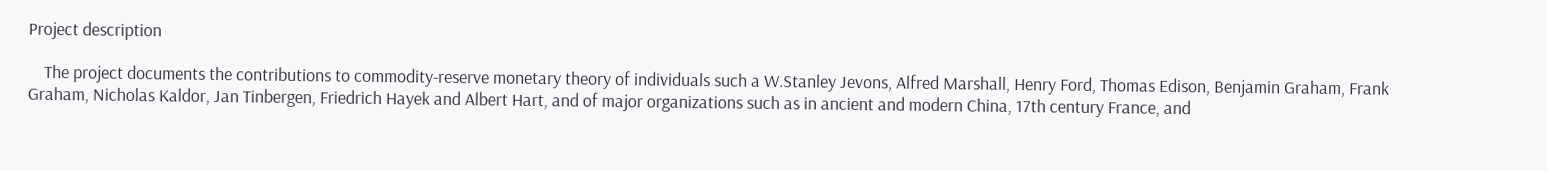Project description

    The project documents the contributions to commodity-reserve monetary theory of individuals such a W.Stanley Jevons, Alfred Marshall, Henry Ford, Thomas Edison, Benjamin Graham, Frank Graham, Nicholas Kaldor, Jan Tinbergen, Friedrich Hayek and Albert Hart, and of major organizations such as in ancient and modern China, 17th century France, and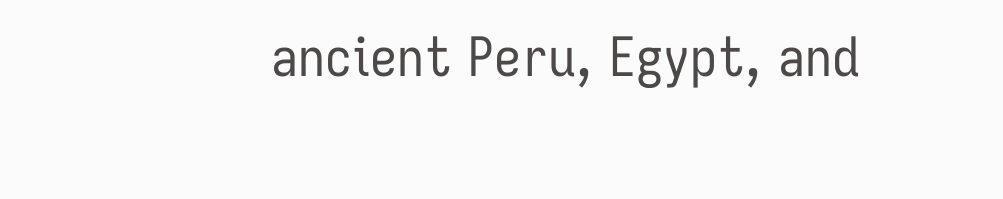ancient Peru, Egypt, and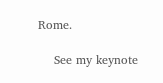Rome.

    See my keynote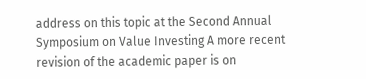address on this topic at the Second Annual Symposium on Value Investing A more recent revision of the academic paper is on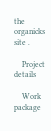the organicks site .

    Project details

    Work package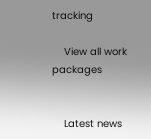tracking

    View all work packages


    Latest news